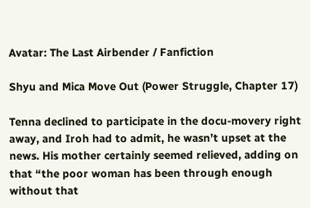Avatar: The Last Airbender / Fanfiction

Shyu and Mica Move Out (Power Struggle, Chapter 17)

Tenna declined to participate in the docu-movery right away, and Iroh had to admit, he wasn’t upset at the news. His mother certainly seemed relieved, adding on that “the poor woman has been through enough without that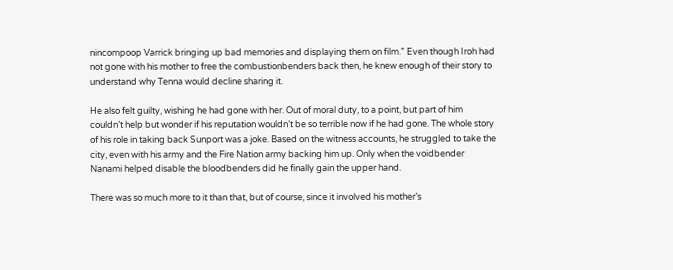nincompoop Varrick bringing up bad memories and displaying them on film.” Even though Iroh had not gone with his mother to free the combustionbenders back then, he knew enough of their story to understand why Tenna would decline sharing it.

He also felt guilty, wishing he had gone with her. Out of moral duty, to a point, but part of him couldn’t help but wonder if his reputation wouldn’t be so terrible now if he had gone. The whole story of his role in taking back Sunport was a joke. Based on the witness accounts, he struggled to take the city, even with his army and the Fire Nation army backing him up. Only when the voidbender Nanami helped disable the bloodbenders did he finally gain the upper hand.

There was so much more to it than that, but of course, since it involved his mother’s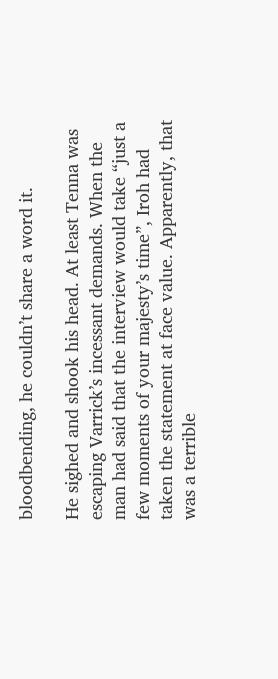bloodbending, he couldn’t share a word it.

He sighed and shook his head. At least Tenna was escaping Varrick’s incessant demands. When the man had said that the interview would take “just a few moments of your majesty’s time”, Iroh had taken the statement at face value. Apparently, that was a terrible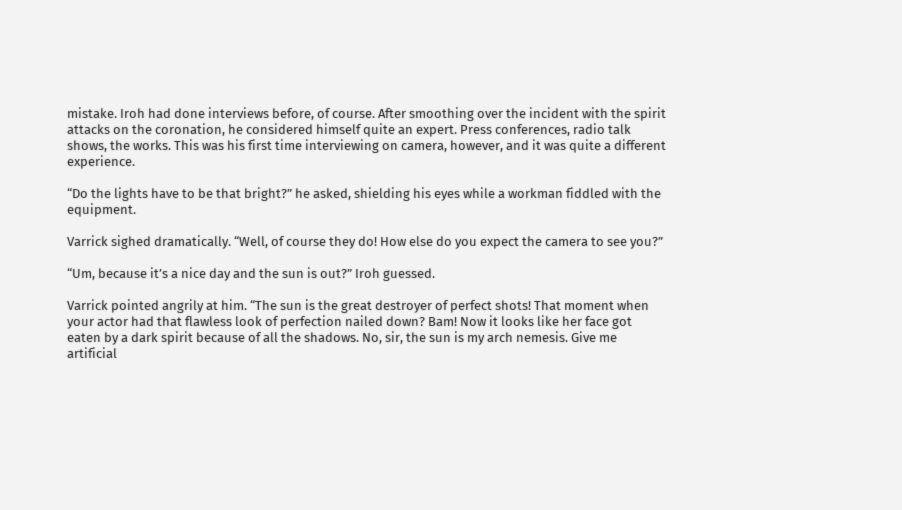mistake. Iroh had done interviews before, of course. After smoothing over the incident with the spirit attacks on the coronation, he considered himself quite an expert. Press conferences, radio talk shows, the works. This was his first time interviewing on camera, however, and it was quite a different experience.

“Do the lights have to be that bright?” he asked, shielding his eyes while a workman fiddled with the equipment.

Varrick sighed dramatically. “Well, of course they do! How else do you expect the camera to see you?”

“Um, because it’s a nice day and the sun is out?” Iroh guessed.

Varrick pointed angrily at him. “The sun is the great destroyer of perfect shots! That moment when your actor had that flawless look of perfection nailed down? Bam! Now it looks like her face got eaten by a dark spirit because of all the shadows. No, sir, the sun is my arch nemesis. Give me artificial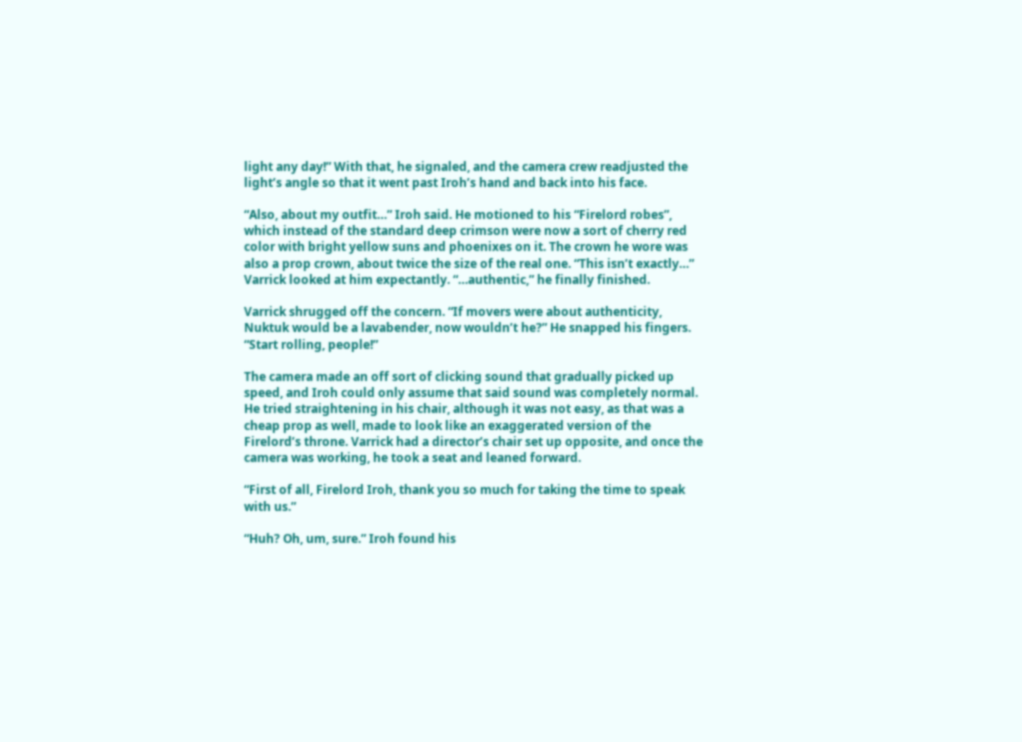light any day!” With that, he signaled, and the camera crew readjusted the light’s angle so that it went past Iroh’s hand and back into his face.

“Also, about my outfit…” Iroh said. He motioned to his “Firelord robes”, which instead of the standard deep crimson were now a sort of cherry red color with bright yellow suns and phoenixes on it. The crown he wore was also a prop crown, about twice the size of the real one. “This isn’t exactly…” Varrick looked at him expectantly. “…authentic,” he finally finished.

Varrick shrugged off the concern. “If movers were about authenticity, Nuktuk would be a lavabender, now wouldn’t he?” He snapped his fingers. “Start rolling, people!”

The camera made an off sort of clicking sound that gradually picked up speed, and Iroh could only assume that said sound was completely normal. He tried straightening in his chair, although it was not easy, as that was a cheap prop as well, made to look like an exaggerated version of the Firelord’s throne. Varrick had a director’s chair set up opposite, and once the camera was working, he took a seat and leaned forward.

“First of all, Firelord Iroh, thank you so much for taking the time to speak with us.”

“Huh? Oh, um, sure.” Iroh found his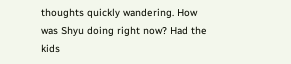thoughts quickly wandering. How was Shyu doing right now? Had the kids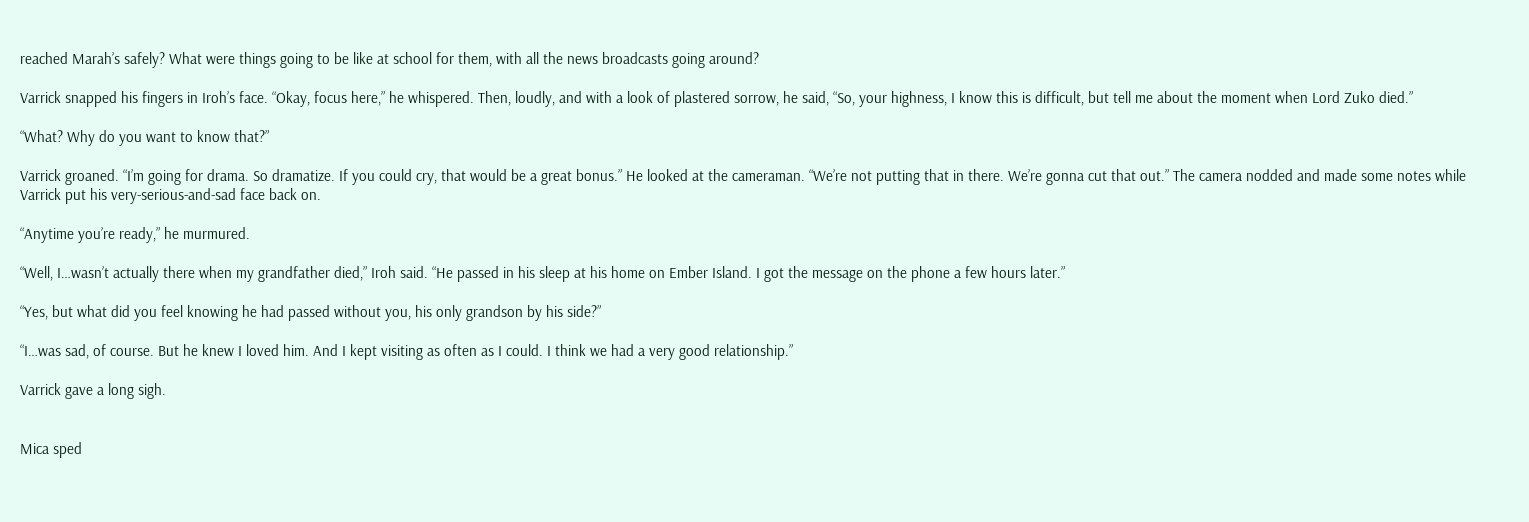reached Marah’s safely? What were things going to be like at school for them, with all the news broadcasts going around?

Varrick snapped his fingers in Iroh’s face. “Okay, focus here,” he whispered. Then, loudly, and with a look of plastered sorrow, he said, “So, your highness, I know this is difficult, but tell me about the moment when Lord Zuko died.”

“What? Why do you want to know that?”

Varrick groaned. “I’m going for drama. So dramatize. If you could cry, that would be a great bonus.” He looked at the cameraman. “We’re not putting that in there. We’re gonna cut that out.” The camera nodded and made some notes while Varrick put his very-serious-and-sad face back on.

“Anytime you’re ready,” he murmured.

“Well, I…wasn’t actually there when my grandfather died,” Iroh said. “He passed in his sleep at his home on Ember Island. I got the message on the phone a few hours later.”

“Yes, but what did you feel knowing he had passed without you, his only grandson by his side?”

“I…was sad, of course. But he knew I loved him. And I kept visiting as often as I could. I think we had a very good relationship.”

Varrick gave a long sigh.


Mica sped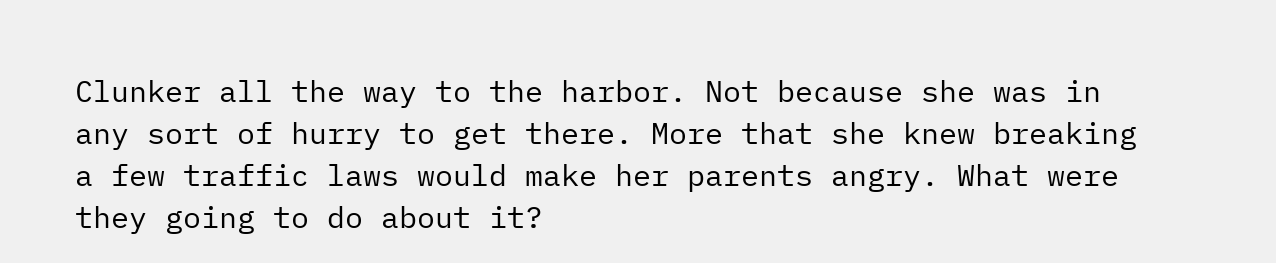Clunker all the way to the harbor. Not because she was in any sort of hurry to get there. More that she knew breaking a few traffic laws would make her parents angry. What were they going to do about it?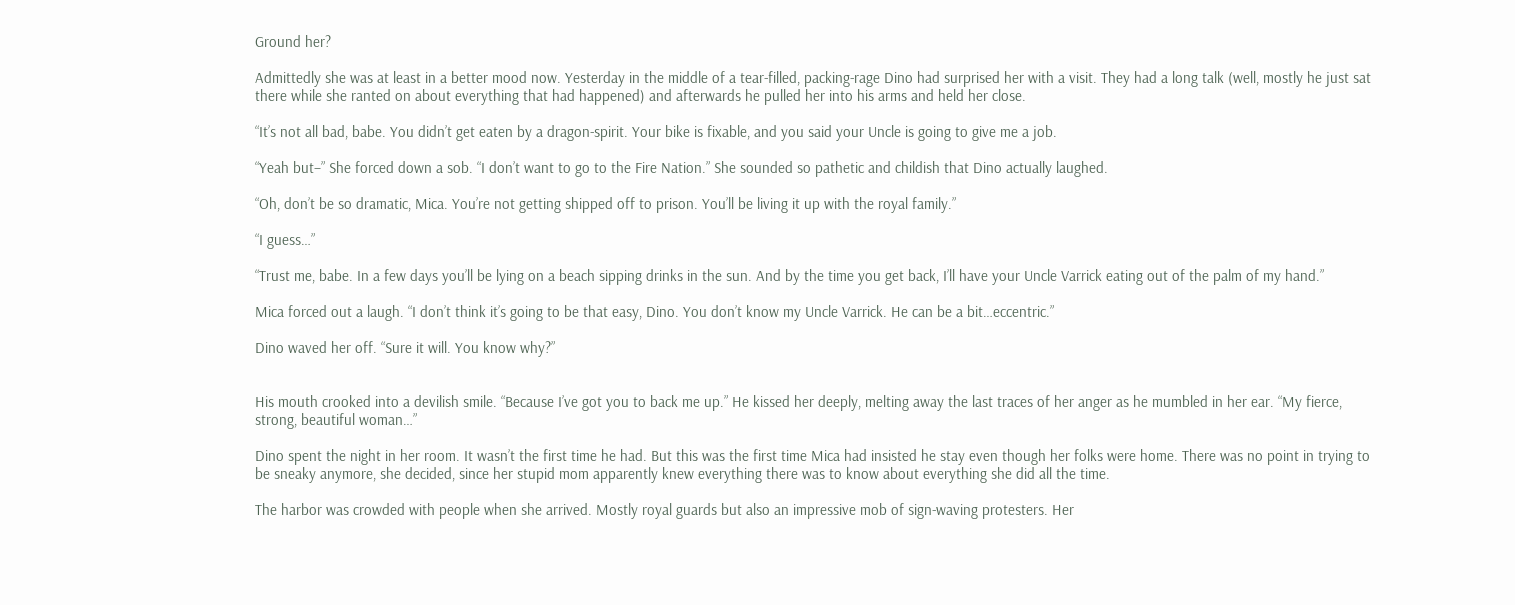Ground her?

Admittedly she was at least in a better mood now. Yesterday in the middle of a tear-filled, packing-rage Dino had surprised her with a visit. They had a long talk (well, mostly he just sat there while she ranted on about everything that had happened) and afterwards he pulled her into his arms and held her close.

“It’s not all bad, babe. You didn’t get eaten by a dragon-spirit. Your bike is fixable, and you said your Uncle is going to give me a job.

“Yeah but–” She forced down a sob. “I don’t want to go to the Fire Nation.” She sounded so pathetic and childish that Dino actually laughed.

“Oh, don’t be so dramatic, Mica. You’re not getting shipped off to prison. You’ll be living it up with the royal family.”

“I guess…”

“Trust me, babe. In a few days you’ll be lying on a beach sipping drinks in the sun. And by the time you get back, I’ll have your Uncle Varrick eating out of the palm of my hand.”

Mica forced out a laugh. “I don’t think it’s going to be that easy, Dino. You don’t know my Uncle Varrick. He can be a bit…eccentric.”

Dino waved her off. “Sure it will. You know why?”


His mouth crooked into a devilish smile. “Because I’ve got you to back me up.” He kissed her deeply, melting away the last traces of her anger as he mumbled in her ear. “My fierce, strong, beautiful woman…”

Dino spent the night in her room. It wasn’t the first time he had. But this was the first time Mica had insisted he stay even though her folks were home. There was no point in trying to be sneaky anymore, she decided, since her stupid mom apparently knew everything there was to know about everything she did all the time.

The harbor was crowded with people when she arrived. Mostly royal guards but also an impressive mob of sign-waving protesters. Her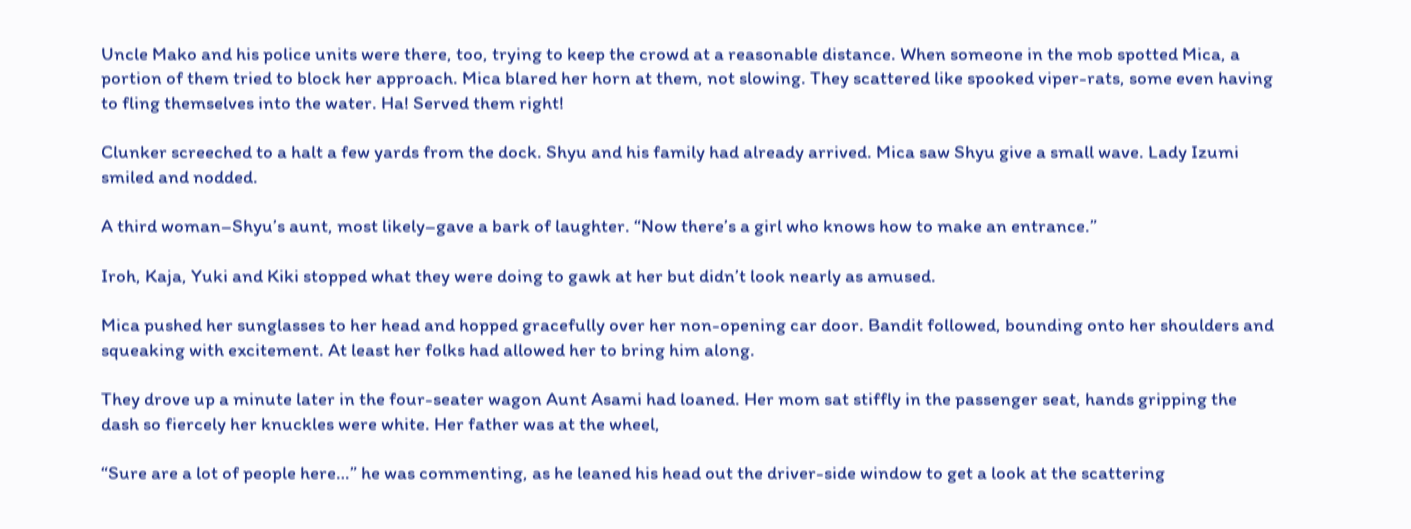Uncle Mako and his police units were there, too, trying to keep the crowd at a reasonable distance. When someone in the mob spotted Mica, a portion of them tried to block her approach. Mica blared her horn at them, not slowing. They scattered like spooked viper-rats, some even having to fling themselves into the water. Ha! Served them right!

Clunker screeched to a halt a few yards from the dock. Shyu and his family had already arrived. Mica saw Shyu give a small wave. Lady Izumi smiled and nodded.

A third woman–Shyu’s aunt, most likely–gave a bark of laughter. “Now there’s a girl who knows how to make an entrance.”

Iroh, Kaja, Yuki and Kiki stopped what they were doing to gawk at her but didn’t look nearly as amused.

Mica pushed her sunglasses to her head and hopped gracefully over her non-opening car door. Bandit followed, bounding onto her shoulders and squeaking with excitement. At least her folks had allowed her to bring him along.

They drove up a minute later in the four-seater wagon Aunt Asami had loaned. Her mom sat stiffly in the passenger seat, hands gripping the dash so fiercely her knuckles were white. Her father was at the wheel,

“Sure are a lot of people here…” he was commenting, as he leaned his head out the driver-side window to get a look at the scattering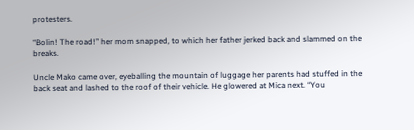protesters.

“Bolin! The road!” her mom snapped, to which her father jerked back and slammed on the breaks.

Uncle Mako came over, eyeballing the mountain of luggage her parents had stuffed in the back seat and lashed to the roof of their vehicle. He glowered at Mica next. “You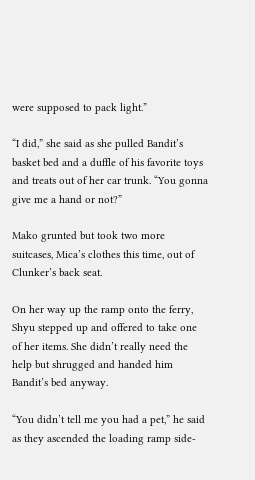were supposed to pack light.”

“I did,” she said as she pulled Bandit’s basket bed and a duffle of his favorite toys and treats out of her car trunk. “You gonna give me a hand or not?”

Mako grunted but took two more suitcases, Mica’s clothes this time, out of Clunker’s back seat.

On her way up the ramp onto the ferry, Shyu stepped up and offered to take one of her items. She didn’t really need the help but shrugged and handed him Bandit’s bed anyway.

“You didn’t tell me you had a pet,” he said as they ascended the loading ramp side-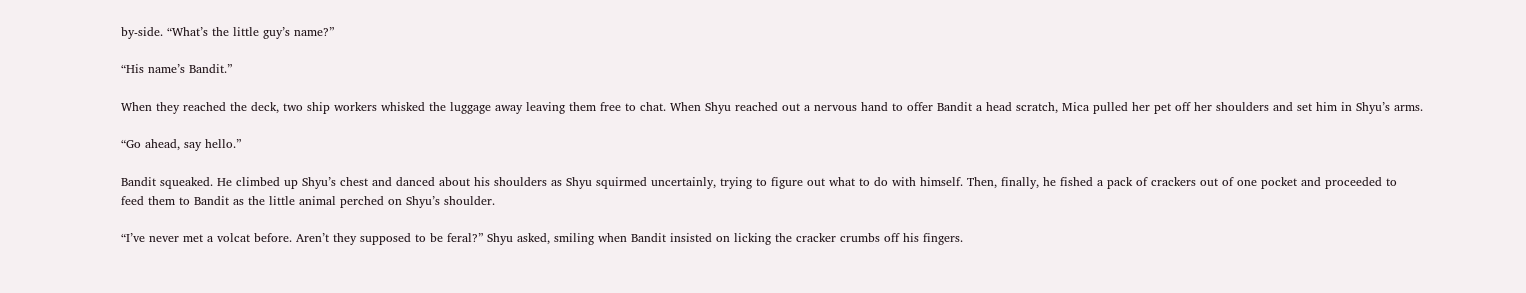by-side. “What’s the little guy’s name?”

“His name’s Bandit.”

When they reached the deck, two ship workers whisked the luggage away leaving them free to chat. When Shyu reached out a nervous hand to offer Bandit a head scratch, Mica pulled her pet off her shoulders and set him in Shyu’s arms.

“Go ahead, say hello.”

Bandit squeaked. He climbed up Shyu’s chest and danced about his shoulders as Shyu squirmed uncertainly, trying to figure out what to do with himself. Then, finally, he fished a pack of crackers out of one pocket and proceeded to feed them to Bandit as the little animal perched on Shyu’s shoulder.

“I’ve never met a volcat before. Aren’t they supposed to be feral?” Shyu asked, smiling when Bandit insisted on licking the cracker crumbs off his fingers.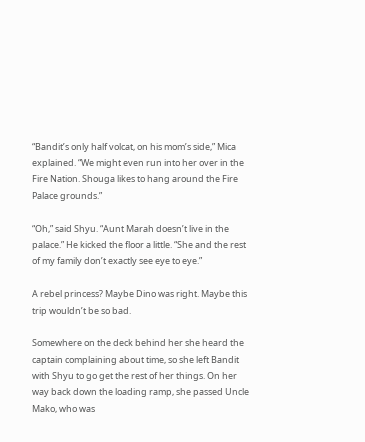“Bandit’s only half volcat, on his mom’s side,” Mica explained. “We might even run into her over in the Fire Nation. Shouga likes to hang around the Fire Palace grounds.”

“Oh,” said Shyu. “Aunt Marah doesn’t live in the palace.” He kicked the floor a little. “She and the rest of my family don’t exactly see eye to eye.”

A rebel princess? Maybe Dino was right. Maybe this trip wouldn’t be so bad.

Somewhere on the deck behind her she heard the captain complaining about time, so she left Bandit with Shyu to go get the rest of her things. On her way back down the loading ramp, she passed Uncle Mako, who was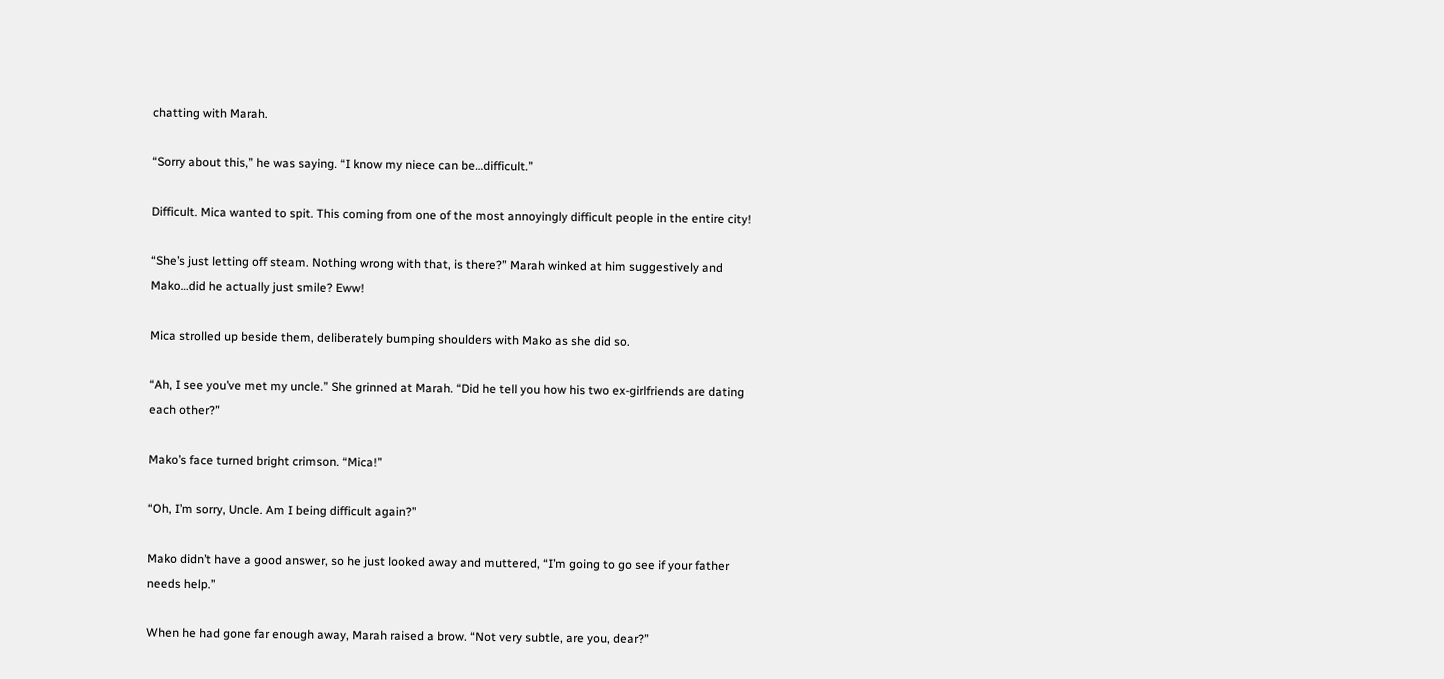chatting with Marah.

“Sorry about this,” he was saying. “I know my niece can be…difficult.”

Difficult. Mica wanted to spit. This coming from one of the most annoyingly difficult people in the entire city!

“She’s just letting off steam. Nothing wrong with that, is there?” Marah winked at him suggestively and Mako…did he actually just smile? Eww!

Mica strolled up beside them, deliberately bumping shoulders with Mako as she did so.

“Ah, I see you’ve met my uncle.” She grinned at Marah. “Did he tell you how his two ex-girlfriends are dating each other?”

Mako’s face turned bright crimson. “Mica!”

“Oh, I’m sorry, Uncle. Am I being difficult again?”

Mako didn’t have a good answer, so he just looked away and muttered, “I’m going to go see if your father needs help.”

When he had gone far enough away, Marah raised a brow. “Not very subtle, are you, dear?”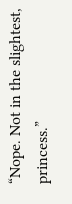“Nope. Not in the slightest, princess.”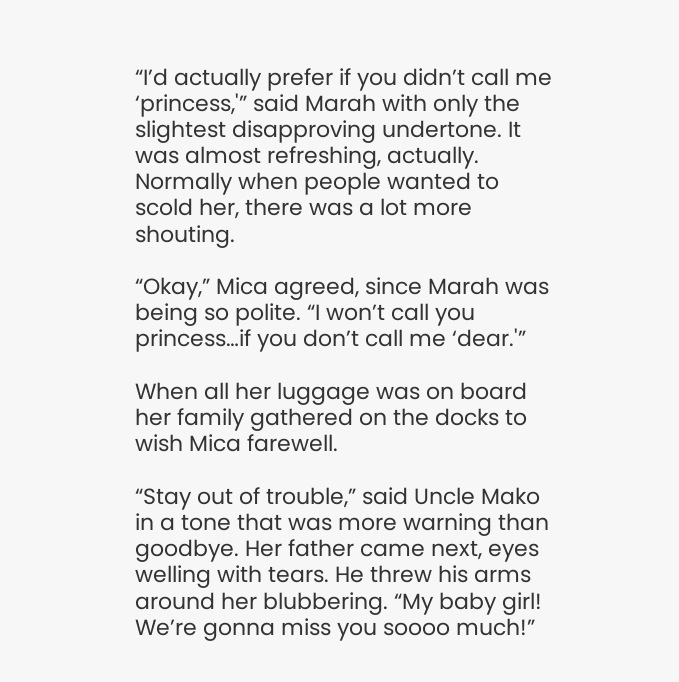“I’d actually prefer if you didn’t call me ‘princess,'” said Marah with only the slightest disapproving undertone. It was almost refreshing, actually. Normally when people wanted to scold her, there was a lot more shouting.

“Okay,” Mica agreed, since Marah was being so polite. “I won’t call you princess…if you don’t call me ‘dear.'”

When all her luggage was on board her family gathered on the docks to wish Mica farewell.

“Stay out of trouble,” said Uncle Mako in a tone that was more warning than goodbye. Her father came next, eyes welling with tears. He threw his arms around her blubbering. “My baby girl! We’re gonna miss you soooo much!”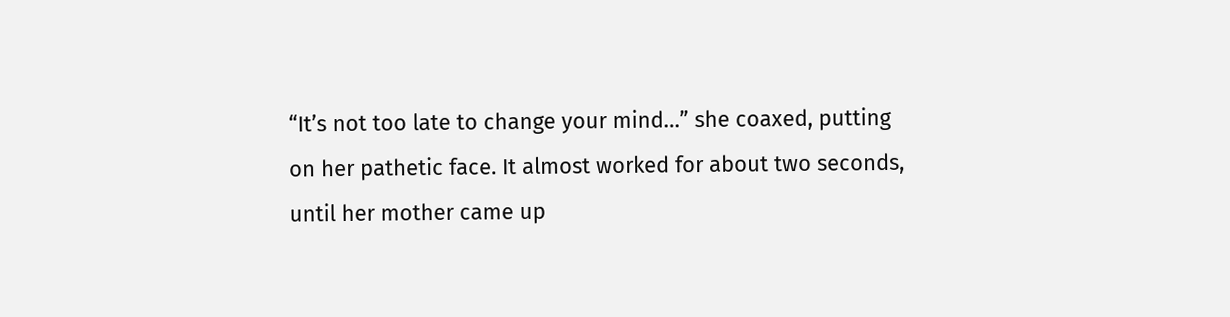“It’s not too late to change your mind…” she coaxed, putting on her pathetic face. It almost worked for about two seconds, until her mother came up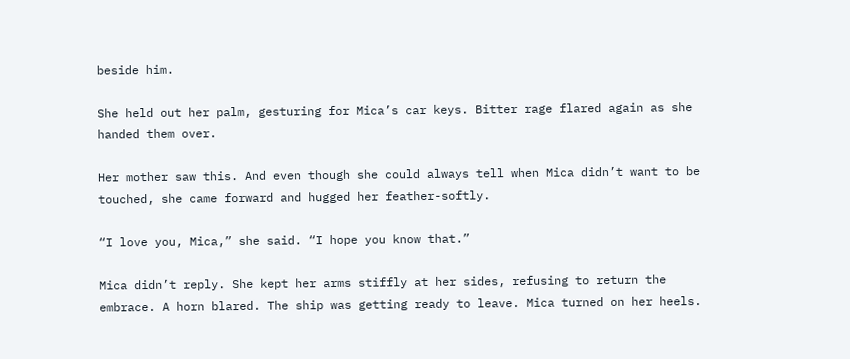beside him.

She held out her palm, gesturing for Mica’s car keys. Bitter rage flared again as she handed them over.

Her mother saw this. And even though she could always tell when Mica didn’t want to be touched, she came forward and hugged her feather-softly.

“I love you, Mica,” she said. “I hope you know that.”

Mica didn’t reply. She kept her arms stiffly at her sides, refusing to return the embrace. A horn blared. The ship was getting ready to leave. Mica turned on her heels.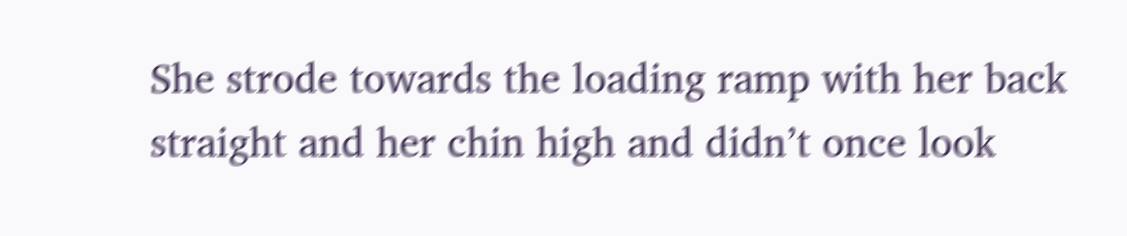She strode towards the loading ramp with her back straight and her chin high and didn’t once look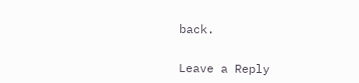back.


Leave a Reply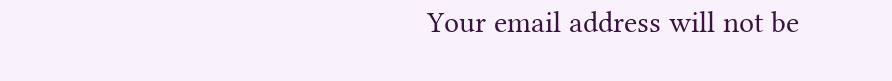Your email address will not be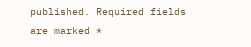published. Required fields are marked *